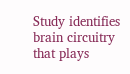Study identifies brain circuitry that plays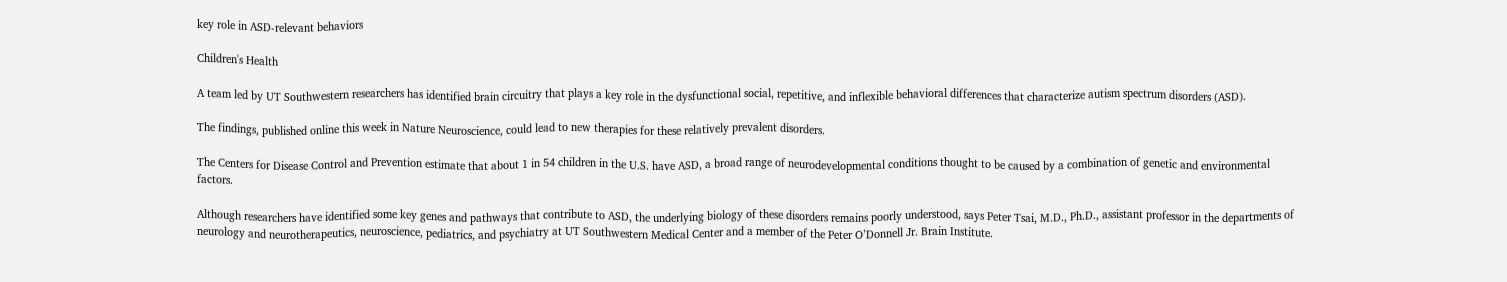key role in ASD-relevant behaviors

Children's Health

A team led by UT Southwestern researchers has identified brain circuitry that plays a key role in the dysfunctional social, repetitive, and inflexible behavioral differences that characterize autism spectrum disorders (ASD).

The findings, published online this week in Nature Neuroscience, could lead to new therapies for these relatively prevalent disorders.

The Centers for Disease Control and Prevention estimate that about 1 in 54 children in the U.S. have ASD, a broad range of neurodevelopmental conditions thought to be caused by a combination of genetic and environmental factors.

Although researchers have identified some key genes and pathways that contribute to ASD, the underlying biology of these disorders remains poorly understood, says Peter Tsai, M.D., Ph.D., assistant professor in the departments of neurology and neurotherapeutics, neuroscience, pediatrics, and psychiatry at UT Southwestern Medical Center and a member of the Peter O’Donnell Jr. Brain Institute.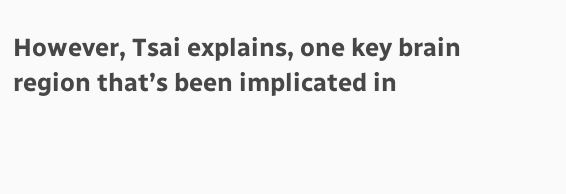However, Tsai explains, one key brain region that’s been implicated in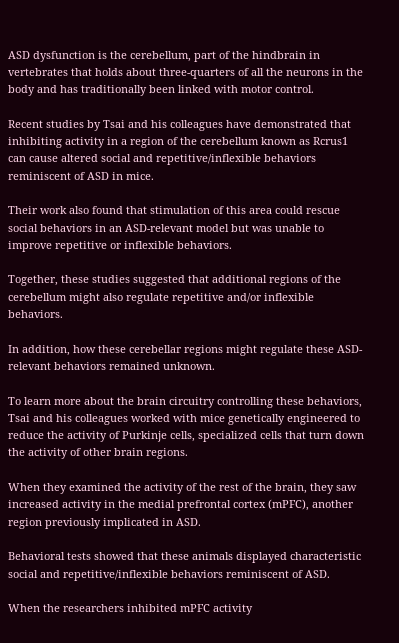ASD dysfunction is the cerebellum, part of the hindbrain in vertebrates that holds about three-quarters of all the neurons in the body and has traditionally been linked with motor control.

Recent studies by Tsai and his colleagues have demonstrated that inhibiting activity in a region of the cerebellum known as Rcrus1 can cause altered social and repetitive/inflexible behaviors reminiscent of ASD in mice.

Their work also found that stimulation of this area could rescue social behaviors in an ASD-relevant model but was unable to improve repetitive or inflexible behaviors.

Together, these studies suggested that additional regions of the cerebellum might also regulate repetitive and/or inflexible behaviors.

In addition, how these cerebellar regions might regulate these ASD-relevant behaviors remained unknown.

To learn more about the brain circuitry controlling these behaviors, Tsai and his colleagues worked with mice genetically engineered to reduce the activity of Purkinje cells, specialized cells that turn down the activity of other brain regions.

When they examined the activity of the rest of the brain, they saw increased activity in the medial prefrontal cortex (mPFC), another region previously implicated in ASD.

Behavioral tests showed that these animals displayed characteristic social and repetitive/inflexible behaviors reminiscent of ASD.

When the researchers inhibited mPFC activity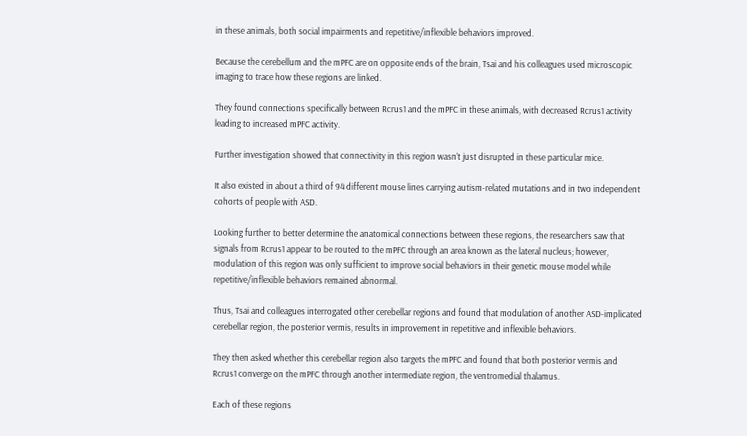in these animals, both social impairments and repetitive/inflexible behaviors improved.

Because the cerebellum and the mPFC are on opposite ends of the brain, Tsai and his colleagues used microscopic imaging to trace how these regions are linked.

They found connections specifically between Rcrus1 and the mPFC in these animals, with decreased Rcrus1 activity leading to increased mPFC activity.

Further investigation showed that connectivity in this region wasn’t just disrupted in these particular mice.

It also existed in about a third of 94 different mouse lines carrying autism-related mutations and in two independent cohorts of people with ASD.

Looking further to better determine the anatomical connections between these regions, the researchers saw that signals from Rcrus1 appear to be routed to the mPFC through an area known as the lateral nucleus; however, modulation of this region was only sufficient to improve social behaviors in their genetic mouse model while repetitive/inflexible behaviors remained abnormal.

Thus, Tsai and colleagues interrogated other cerebellar regions and found that modulation of another ASD-implicated cerebellar region, the posterior vermis, results in improvement in repetitive and inflexible behaviors.

They then asked whether this cerebellar region also targets the mPFC and found that both posterior vermis and Rcrus1 converge on the mPFC through another intermediate region, the ventromedial thalamus.

Each of these regions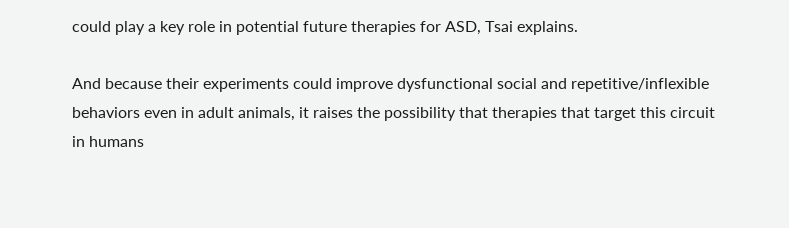could play a key role in potential future therapies for ASD, Tsai explains.

And because their experiments could improve dysfunctional social and repetitive/inflexible behaviors even in adult animals, it raises the possibility that therapies that target this circuit in humans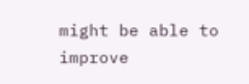might be able to improve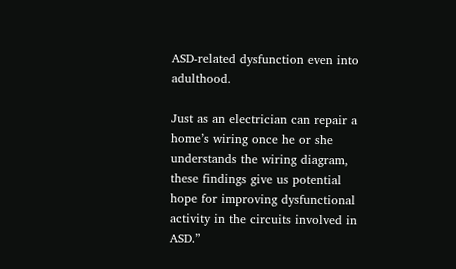ASD-related dysfunction even into adulthood.

Just as an electrician can repair a home’s wiring once he or she understands the wiring diagram, these findings give us potential hope for improving dysfunctional activity in the circuits involved in ASD.”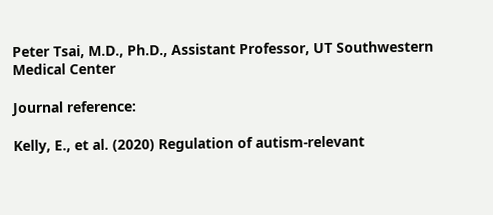Peter Tsai, M.D., Ph.D., Assistant Professor, UT Southwestern Medical Center

Journal reference:

Kelly, E., et al. (2020) Regulation of autism-relevant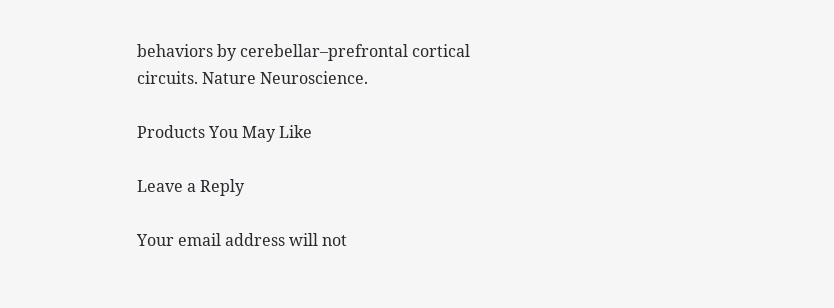behaviors by cerebellar–prefrontal cortical circuits. Nature Neuroscience.

Products You May Like

Leave a Reply

Your email address will not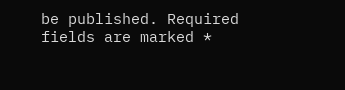be published. Required fields are marked *